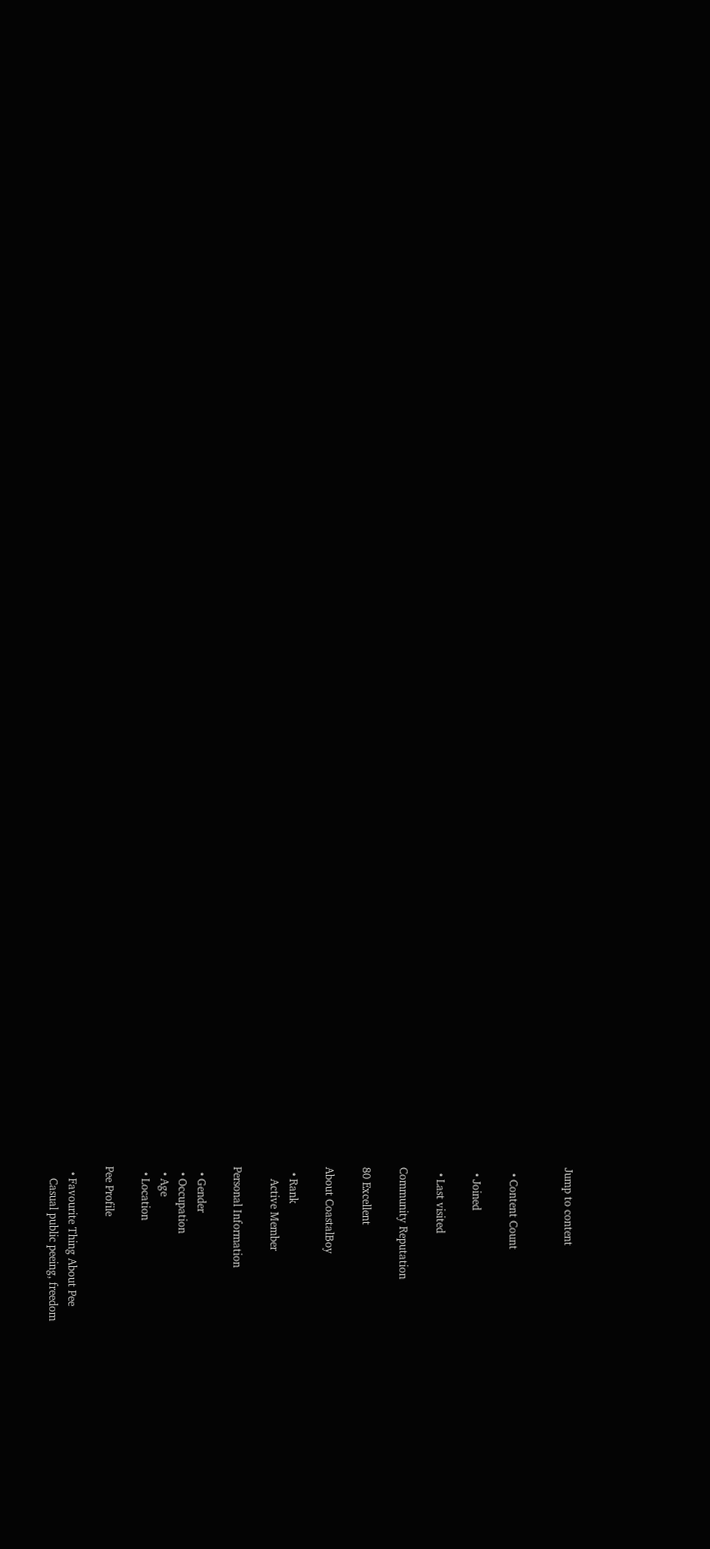Jump to content


  • Content Count

  • Joined

  • Last visited

Community Reputation

80 Excellent

About CoastalBoy

  • Rank
    Active Member

Personal Information

  • Gender
  • Occupation
  • Age
  • Location

Pee Profile

  • Favourite Thing About Pee
    Casual public peeing, freedom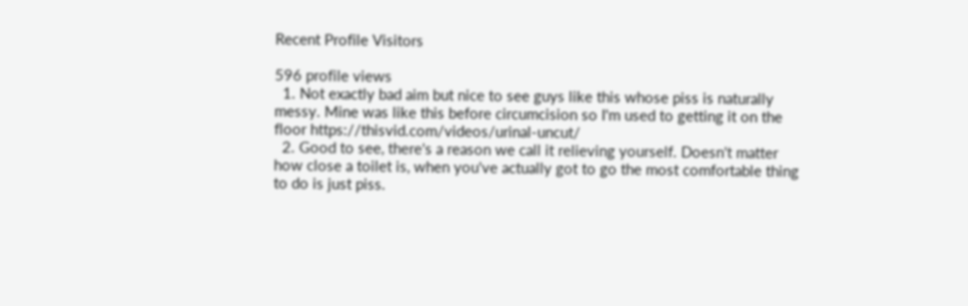Recent Profile Visitors

596 profile views
  1. Not exactly bad aim but nice to see guys like this whose piss is naturally messy. Mine was like this before circumcision so I'm used to getting it on the floor https://thisvid.com/videos/urinal-uncut/
  2. Good to see, there's a reason we call it relieving yourself. Doesn't matter how close a toilet is, when you've actually got to go the most comfortable thing to do is just piss.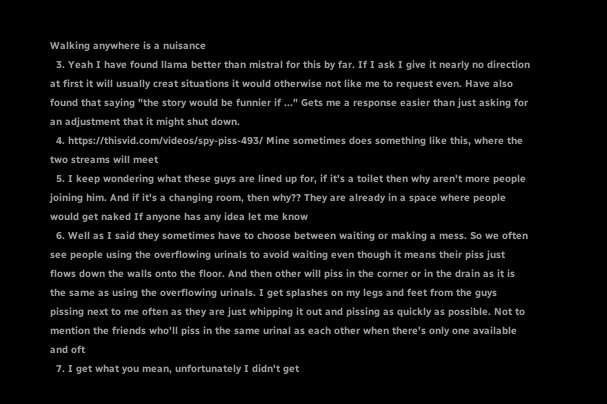Walking anywhere is a nuisance
  3. Yeah I have found llama better than mistral for this by far. If I ask I give it nearly no direction at first it will usually creat situations it would otherwise not like me to request even. Have also found that saying "the story would be funnier if ..." Gets me a response easier than just asking for an adjustment that it might shut down.
  4. https://thisvid.com/videos/spy-piss-493/ Mine sometimes does something like this, where the two streams will meet
  5. I keep wondering what these guys are lined up for, if it's a toilet then why aren't more people joining him. And if it's a changing room, then why?? They are already in a space where people would get naked If anyone has any idea let me know
  6. Well as I said they sometimes have to choose between waiting or making a mess. So we often see people using the overflowing urinals to avoid waiting even though it means their piss just flows down the walls onto the floor. And then other will piss in the corner or in the drain as it is the same as using the overflowing urinals. I get splashes on my legs and feet from the guys pissing next to me often as they are just whipping it out and pissing as quickly as possible. Not to mention the friends who'll piss in the same urinal as each other when there's only one available and oft
  7. I get what you mean, unfortunately I didn't get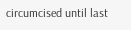circumcised until last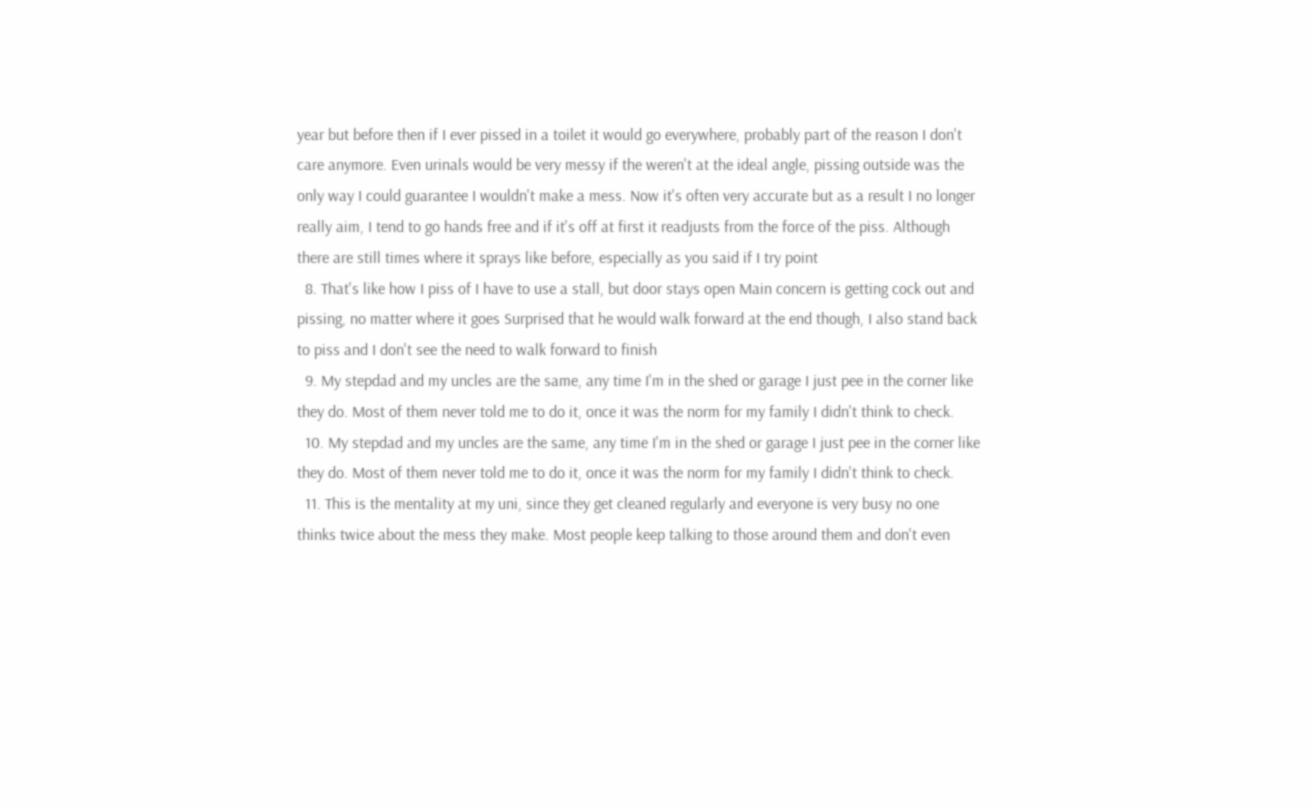year but before then if I ever pissed in a toilet it would go everywhere, probably part of the reason I don't care anymore. Even urinals would be very messy if the weren't at the ideal angle, pissing outside was the only way I could guarantee I wouldn't make a mess. Now it's often very accurate but as a result I no longer really aim, I tend to go hands free and if it's off at first it readjusts from the force of the piss. Although there are still times where it sprays like before, especially as you said if I try point
  8. That's like how I piss of I have to use a stall, but door stays open Main concern is getting cock out and pissing, no matter where it goes Surprised that he would walk forward at the end though, I also stand back to piss and I don't see the need to walk forward to finish
  9. My stepdad and my uncles are the same, any time I'm in the shed or garage I just pee in the corner like they do. Most of them never told me to do it, once it was the norm for my family I didn't think to check.
  10. My stepdad and my uncles are the same, any time I'm in the shed or garage I just pee in the corner like they do. Most of them never told me to do it, once it was the norm for my family I didn't think to check.
  11. This is the mentality at my uni, since they get cleaned regularly and everyone is very busy no one thinks twice about the mess they make. Most people keep talking to those around them and don't even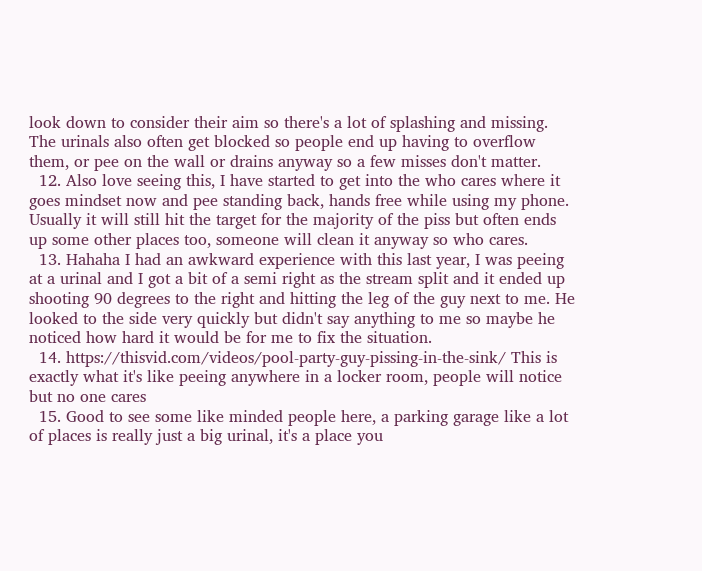look down to consider their aim so there's a lot of splashing and missing. The urinals also often get blocked so people end up having to overflow them, or pee on the wall or drains anyway so a few misses don't matter.
  12. Also love seeing this, I have started to get into the who cares where it goes mindset now and pee standing back, hands free while using my phone. Usually it will still hit the target for the majority of the piss but often ends up some other places too, someone will clean it anyway so who cares.
  13. Hahaha I had an awkward experience with this last year, I was peeing at a urinal and I got a bit of a semi right as the stream split and it ended up shooting 90 degrees to the right and hitting the leg of the guy next to me. He looked to the side very quickly but didn't say anything to me so maybe he noticed how hard it would be for me to fix the situation.
  14. https://thisvid.com/videos/pool-party-guy-pissing-in-the-sink/ This is exactly what it's like peeing anywhere in a locker room, people will notice but no one cares
  15. Good to see some like minded people here, a parking garage like a lot of places is really just a big urinal, it's a place you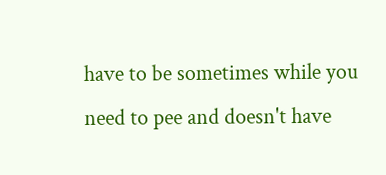have to be sometimes while you need to pee and doesn't have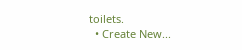toilets.
  • Create New...